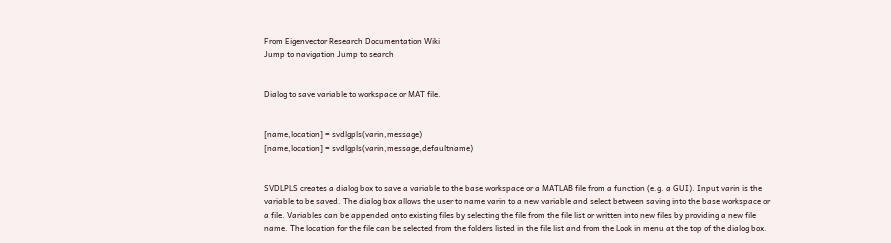From Eigenvector Research Documentation Wiki
Jump to navigation Jump to search


Dialog to save variable to workspace or MAT file.


[name,location] = svdlgpls(varin,message)
[name,location] = svdlgpls(varin,message,defaultname)


SVDLPLS creates a dialog box to save a variable to the base workspace or a MATLAB file from a function (e.g. a GUI). Input varin is the variable to be saved. The dialog box allows the user to name varin to a new variable and select between saving into the base workspace or a file. Variables can be appended onto existing files by selecting the file from the file list or written into new files by providing a new file name. The location for the file can be selected from the folders listed in the file list and from the Look in menu at the top of the dialog box.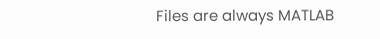Files are always MATLAB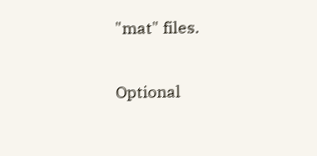"mat" files.

Optional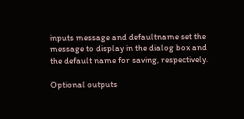inputs message and defaultname set the message to display in the dialog box and the default name for saving, respectively.

Optional outputs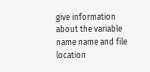give information about the variable name name and file location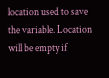location used to save the variable. Location will be empty if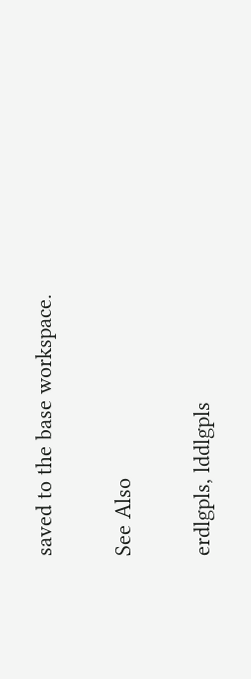saved to the base workspace.

See Also

erdlgpls, lddlgpls